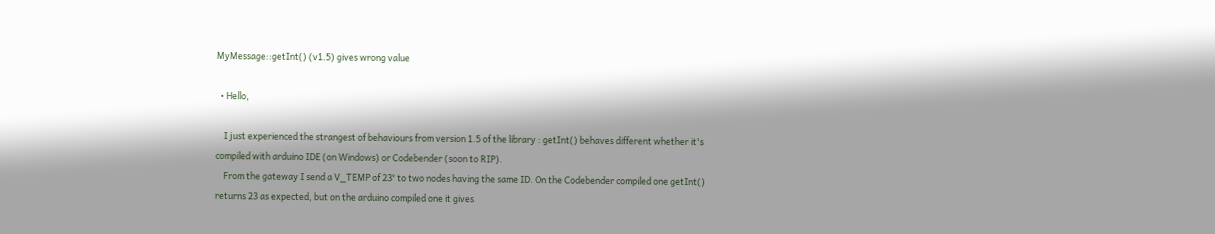MyMessage::getInt() (v1.5) gives wrong value

  • Hello,

    I just experienced the strangest of behaviours from version 1.5 of the library : getInt() behaves different whether it's compiled with arduino IDE (on Windows) or Codebender (soon to RIP).
    From the gateway I send a V_TEMP of 23° to two nodes having the same ID. On the Codebender compiled one getInt() returns 23 as expected, but on the arduino compiled one it gives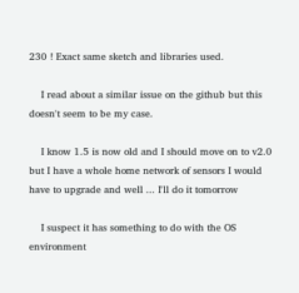230 ! Exact same sketch and libraries used.

    I read about a similar issue on the github but this doesn't seem to be my case.

    I know 1.5 is now old and I should move on to v2.0 but I have a whole home network of sensors I would have to upgrade and well ... I'll do it tomorrow

    I suspect it has something to do with the OS environment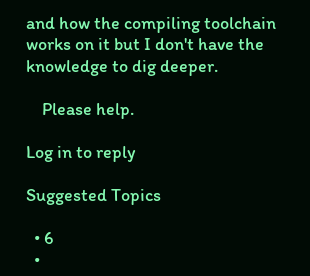and how the compiling toolchain works on it but I don't have the knowledge to dig deeper.

    Please help.

Log in to reply

Suggested Topics

  • 6
  •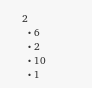2
  • 6
  • 2
  • 10
  • 1